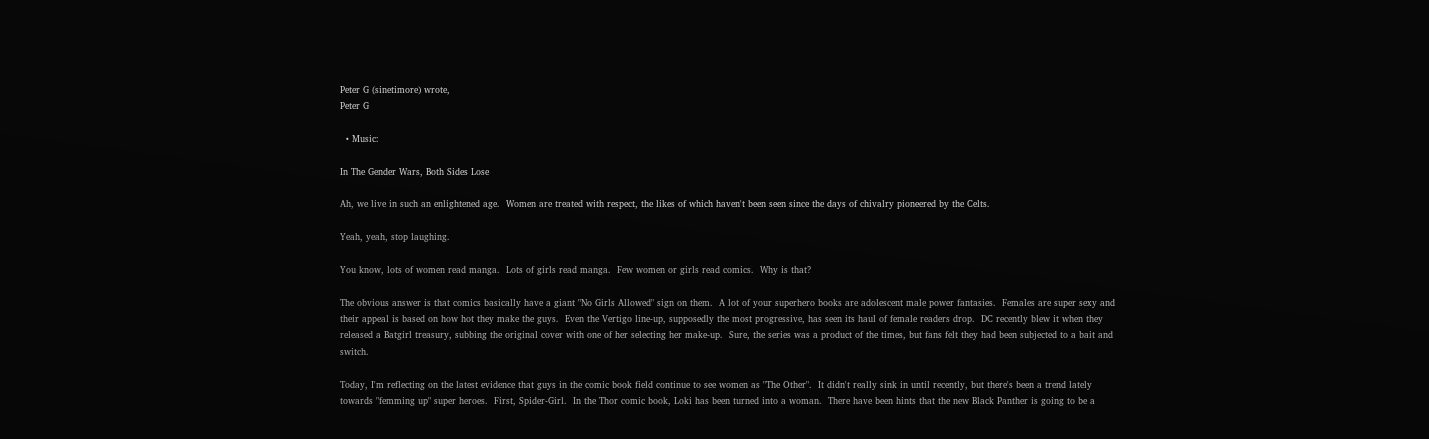Peter G (sinetimore) wrote,
Peter G

  • Music:

In The Gender Wars, Both Sides Lose

Ah, we live in such an enlightened age.  Women are treated with respect, the likes of which haven't been seen since the days of chivalry pioneered by the Celts.

Yeah, yeah, stop laughing.

You know, lots of women read manga.  Lots of girls read manga.  Few women or girls read comics.  Why is that?

The obvious answer is that comics basically have a giant "No Girls Allowed" sign on them.  A lot of your superhero books are adolescent male power fantasies.  Females are super sexy and their appeal is based on how hot they make the guys.  Even the Vertigo line-up, supposedly the most progressive, has seen its haul of female readers drop.  DC recently blew it when they released a Batgirl treasury, subbing the original cover with one of her selecting her make-up.  Sure, the series was a product of the times, but fans felt they had been subjected to a bait and switch.

Today, I'm reflecting on the latest evidence that guys in the comic book field continue to see women as "The Other".  It didn't really sink in until recently, but there's been a trend lately towards "femming up" super heroes.  First, Spider-Girl.  In the Thor comic book, Loki has been turned into a woman.  There have been hints that the new Black Panther is going to be a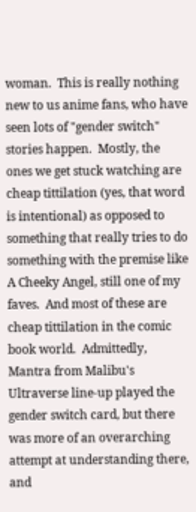woman.  This is really nothing new to us anime fans, who have seen lots of "gender switch" stories happen.  Mostly, the ones we get stuck watching are cheap tittilation (yes, that word is intentional) as opposed to something that really tries to do something with the premise like A Cheeky Angel, still one of my faves.  And most of these are cheap tittilation in the comic book world.  Admittedly, Mantra from Malibu's Ultraverse line-up played the gender switch card, but there was more of an overarching attempt at understanding there, and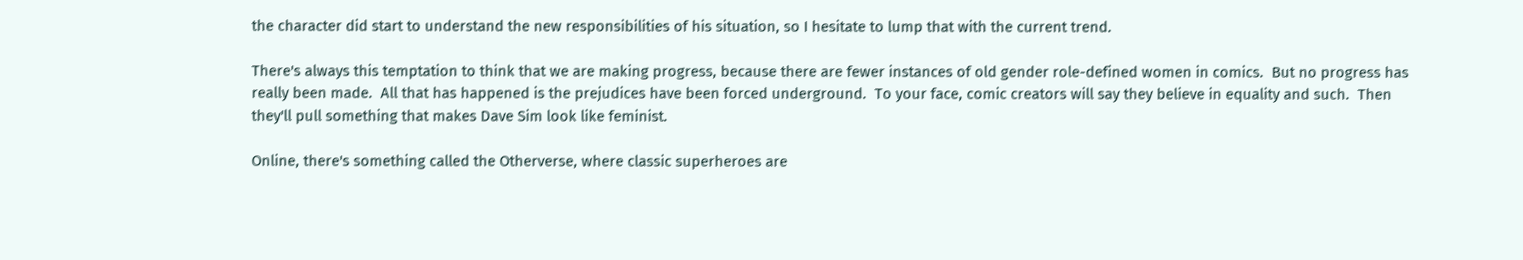the character did start to understand the new responsibilities of his situation, so I hesitate to lump that with the current trend.

There's always this temptation to think that we are making progress, because there are fewer instances of old gender role-defined women in comics.  But no progress has really been made.  All that has happened is the prejudices have been forced underground.  To your face, comic creators will say they believe in equality and such.  Then they'll pull something that makes Dave Sim look like feminist.

Online, there's something called the Otherverse, where classic superheroes are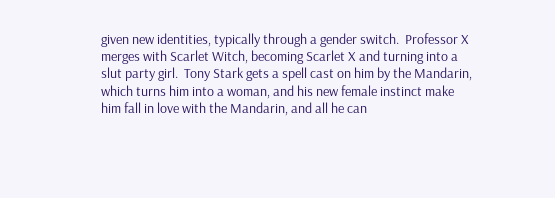given new identities, typically through a gender switch.  Professor X merges with Scarlet Witch, becoming Scarlet X and turning into a slut party girl.  Tony Stark gets a spell cast on him by the Mandarin, which turns him into a woman, and his new female instinct make him fall in love with the Mandarin, and all he can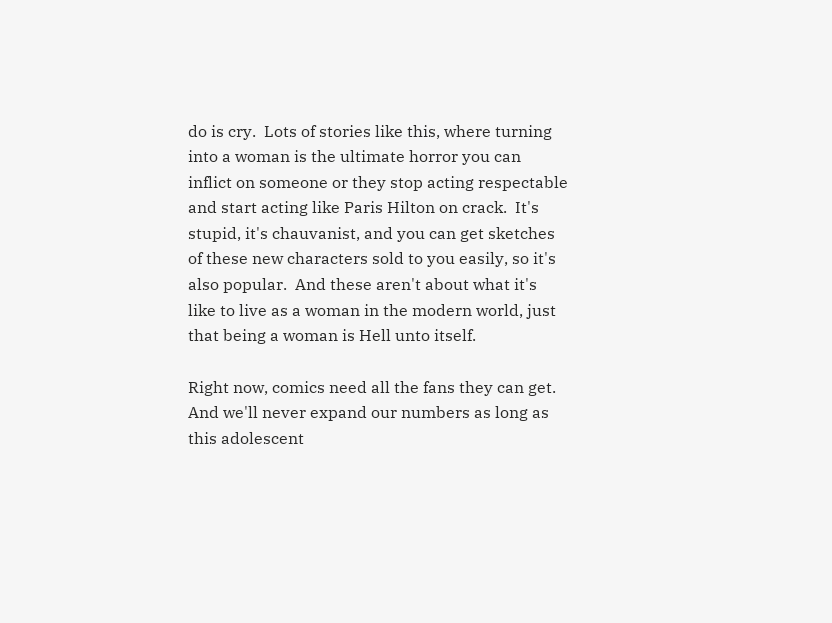do is cry.  Lots of stories like this, where turning into a woman is the ultimate horror you can inflict on someone or they stop acting respectable and start acting like Paris Hilton on crack.  It's stupid, it's chauvanist, and you can get sketches of these new characters sold to you easily, so it's also popular.  And these aren't about what it's like to live as a woman in the modern world, just that being a woman is Hell unto itself.

Right now, comics need all the fans they can get.  And we'll never expand our numbers as long as this adolescent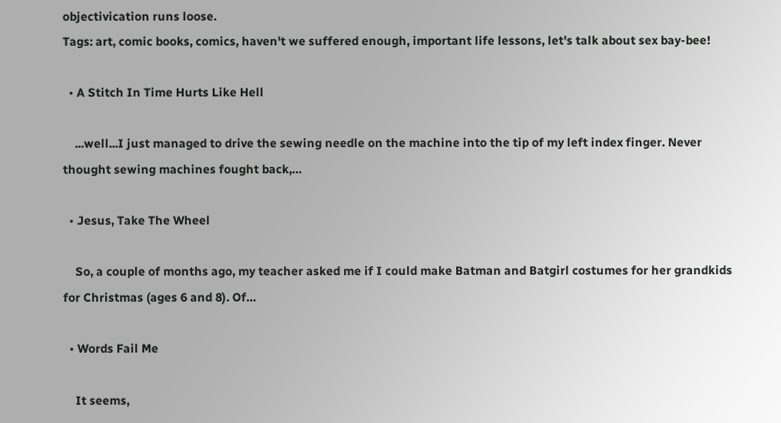objectivication runs loose.
Tags: art, comic books, comics, haven't we suffered enough, important life lessons, let's talk about sex bay-bee!

  • A Stitch In Time Hurts Like Hell

    ...well...I just managed to drive the sewing needle on the machine into the tip of my left index finger. Never thought sewing machines fought back,…

  • Jesus, Take The Wheel

    So, a couple of months ago, my teacher asked me if I could make Batman and Batgirl costumes for her grandkids for Christmas (ages 6 and 8). Of…

  • Words Fail Me

    It seems,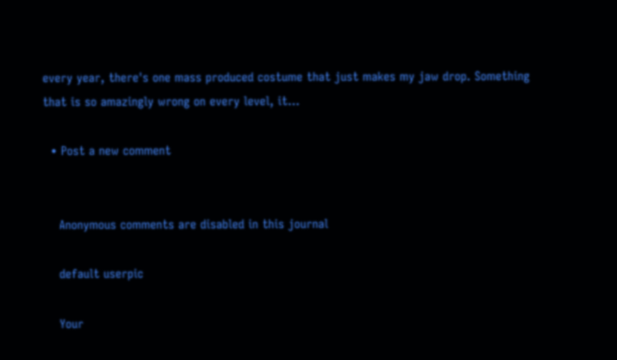every year, there's one mass produced costume that just makes my jaw drop. Something that is so amazingly wrong on every level, it…

  • Post a new comment


    Anonymous comments are disabled in this journal

    default userpic

    Your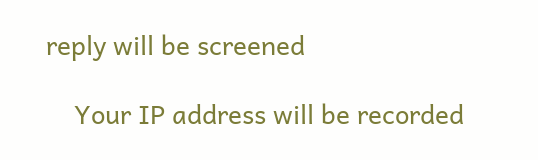reply will be screened

    Your IP address will be recorded